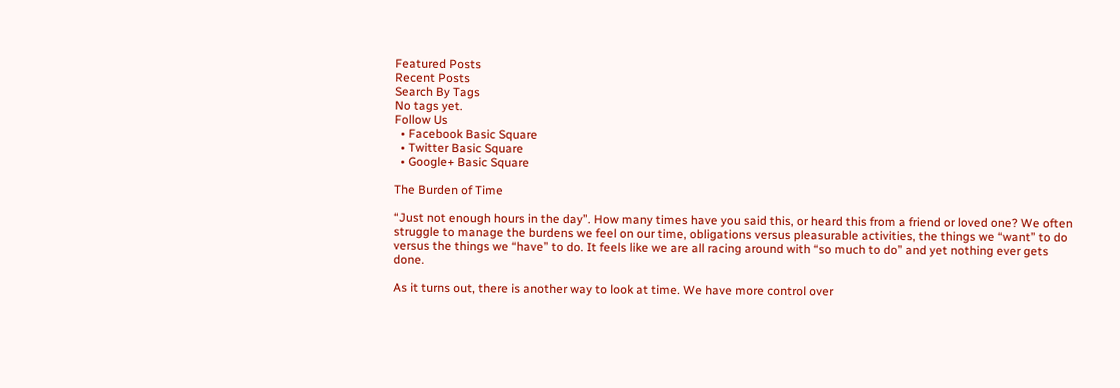Featured Posts
Recent Posts
Search By Tags
No tags yet.
Follow Us
  • Facebook Basic Square
  • Twitter Basic Square
  • Google+ Basic Square

The Burden of Time

“Just not enough hours in the day”. How many times have you said this, or heard this from a friend or loved one? We often struggle to manage the burdens we feel on our time, obligations versus pleasurable activities, the things we “want” to do versus the things we “have” to do. It feels like we are all racing around with “so much to do” and yet nothing ever gets done.

As it turns out, there is another way to look at time. We have more control over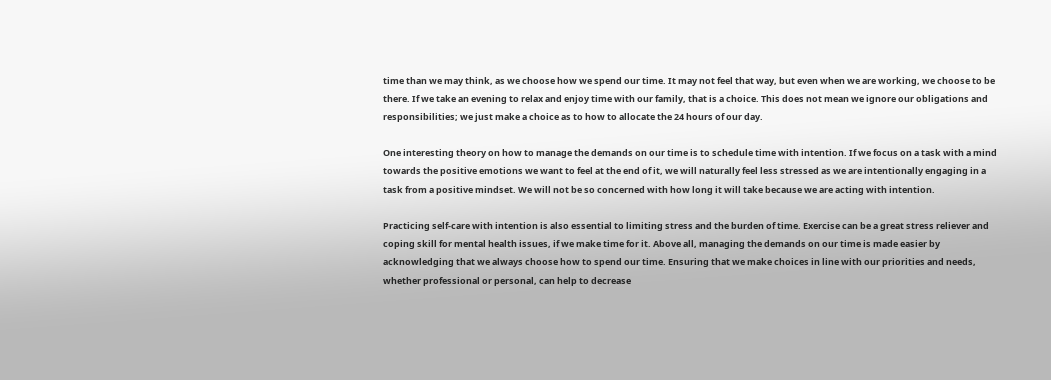time than we may think, as we choose how we spend our time. It may not feel that way, but even when we are working, we choose to be there. If we take an evening to relax and enjoy time with our family, that is a choice. This does not mean we ignore our obligations and responsibilities; we just make a choice as to how to allocate the 24 hours of our day.

One interesting theory on how to manage the demands on our time is to schedule time with intention. If we focus on a task with a mind towards the positive emotions we want to feel at the end of it, we will naturally feel less stressed as we are intentionally engaging in a task from a positive mindset. We will not be so concerned with how long it will take because we are acting with intention.

Practicing self-care with intention is also essential to limiting stress and the burden of time. Exercise can be a great stress reliever and coping skill for mental health issues, if we make time for it. Above all, managing the demands on our time is made easier by acknowledging that we always choose how to spend our time. Ensuring that we make choices in line with our priorities and needs, whether professional or personal, can help to decrease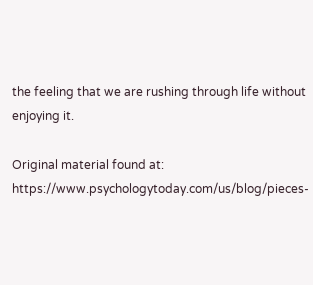the feeling that we are rushing through life without enjoying it.

Original material found at: https://www.psychologytoday.com/us/blog/pieces-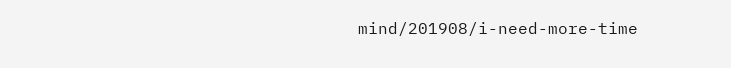mind/201908/i-need-more-time